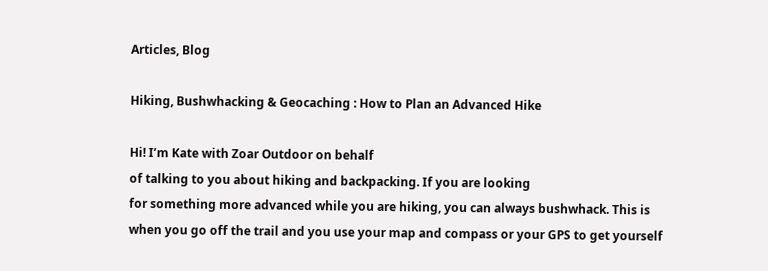Articles, Blog

Hiking, Bushwhacking & Geocaching : How to Plan an Advanced Hike

Hi! I’m Kate with Zoar Outdoor on behalf
of talking to you about hiking and backpacking. If you are looking
for something more advanced while you are hiking, you can always bushwhack. This is
when you go off the trail and you use your map and compass or your GPS to get yourself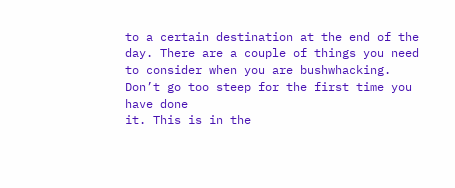to a certain destination at the end of the day. There are a couple of things you need
to consider when you are bushwhacking. Don’t go too steep for the first time you have done
it. This is in the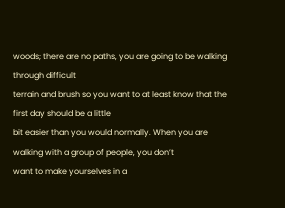woods; there are no paths, you are going to be walking through difficult
terrain and brush so you want to at least know that the first day should be a little
bit easier than you would normally. When you are walking with a group of people, you don’t
want to make yourselves in a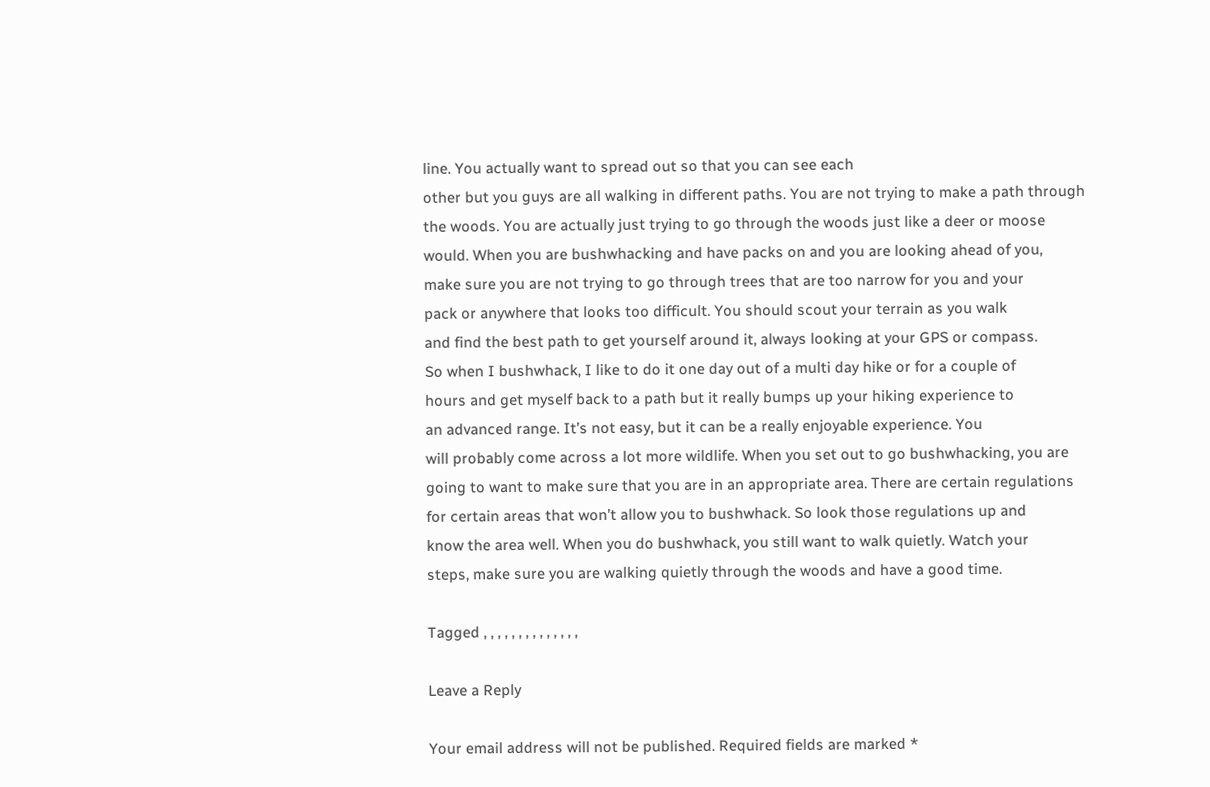line. You actually want to spread out so that you can see each
other but you guys are all walking in different paths. You are not trying to make a path through
the woods. You are actually just trying to go through the woods just like a deer or moose
would. When you are bushwhacking and have packs on and you are looking ahead of you,
make sure you are not trying to go through trees that are too narrow for you and your
pack or anywhere that looks too difficult. You should scout your terrain as you walk
and find the best path to get yourself around it, always looking at your GPS or compass.
So when I bushwhack, I like to do it one day out of a multi day hike or for a couple of
hours and get myself back to a path but it really bumps up your hiking experience to
an advanced range. It’s not easy, but it can be a really enjoyable experience. You
will probably come across a lot more wildlife. When you set out to go bushwhacking, you are
going to want to make sure that you are in an appropriate area. There are certain regulations
for certain areas that won’t allow you to bushwhack. So look those regulations up and
know the area well. When you do bushwhack, you still want to walk quietly. Watch your
steps, make sure you are walking quietly through the woods and have a good time.

Tagged , , , , , , , , , , , , , ,

Leave a Reply

Your email address will not be published. Required fields are marked *